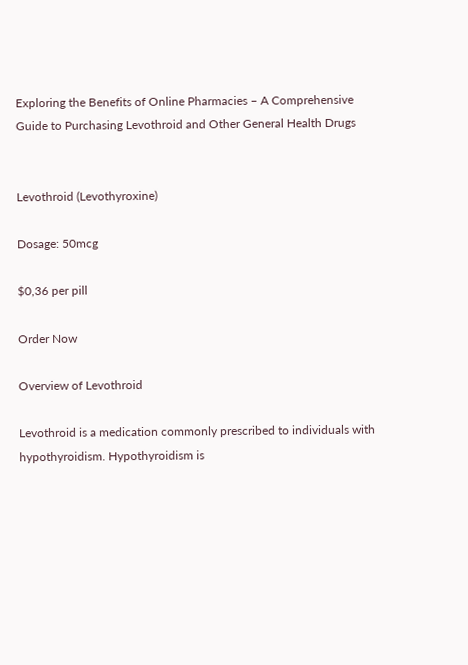Exploring the Benefits of Online Pharmacies – A Comprehensive Guide to Purchasing Levothroid and Other General Health Drugs


Levothroid (Levothyroxine)

Dosage: 50mcg

$0,36 per pill

Order Now

Overview of Levothroid

Levothroid is a medication commonly prescribed to individuals with hypothyroidism. Hypothyroidism is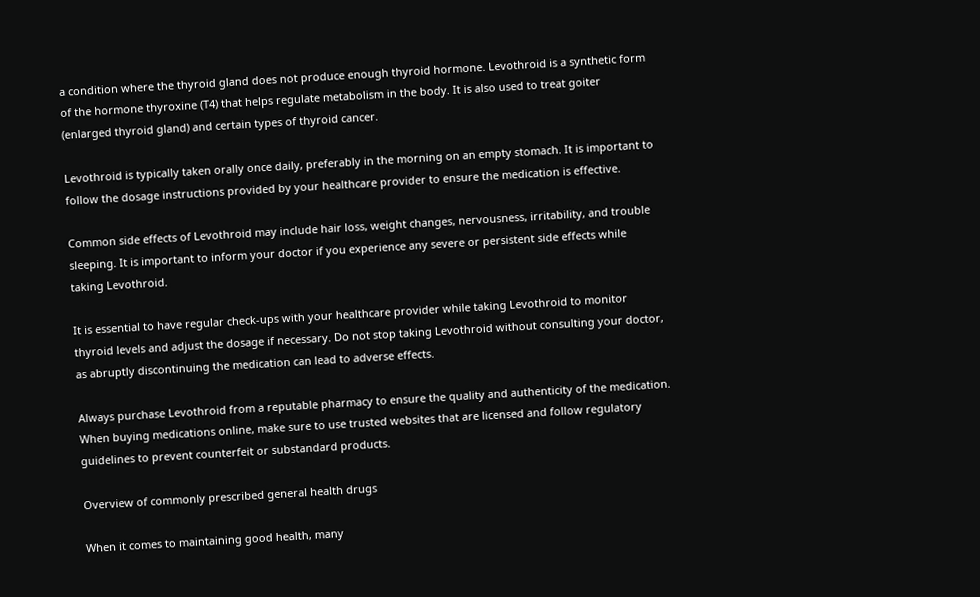a condition where the thyroid gland does not produce enough thyroid hormone. Levothroid is a synthetic form of the hormone thyroxine (T4) that helps regulate metabolism in the body. It is also used to treat goiter (enlarged thyroid gland) and certain types of thyroid cancer.

Levothroid is typically taken orally once daily, preferably in the morning on an empty stomach. It is important to follow the dosage instructions provided by your healthcare provider to ensure the medication is effective.

Common side effects of Levothroid may include hair loss, weight changes, nervousness, irritability, and trouble sleeping. It is important to inform your doctor if you experience any severe or persistent side effects while taking Levothroid.

It is essential to have regular check-ups with your healthcare provider while taking Levothroid to monitor thyroid levels and adjust the dosage if necessary. Do not stop taking Levothroid without consulting your doctor, as abruptly discontinuing the medication can lead to adverse effects.

Always purchase Levothroid from a reputable pharmacy to ensure the quality and authenticity of the medication. When buying medications online, make sure to use trusted websites that are licensed and follow regulatory guidelines to prevent counterfeit or substandard products.

Overview of commonly prescribed general health drugs

When it comes to maintaining good health, many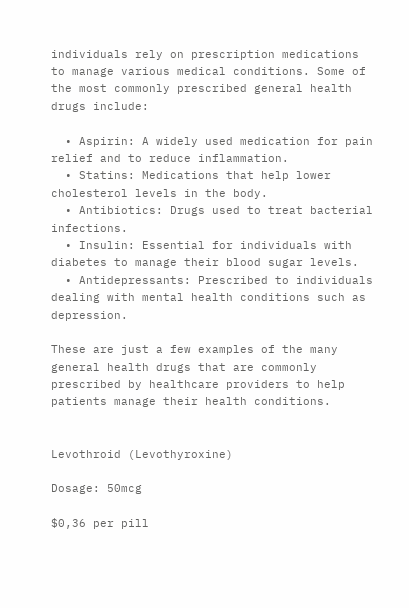individuals rely on prescription medications to manage various medical conditions. Some of the most commonly prescribed general health drugs include:

  • Aspirin: A widely used medication for pain relief and to reduce inflammation.
  • Statins: Medications that help lower cholesterol levels in the body.
  • Antibiotics: Drugs used to treat bacterial infections.
  • Insulin: Essential for individuals with diabetes to manage their blood sugar levels.
  • Antidepressants: Prescribed to individuals dealing with mental health conditions such as depression.

These are just a few examples of the many general health drugs that are commonly prescribed by healthcare providers to help patients manage their health conditions.


Levothroid (Levothyroxine)

Dosage: 50mcg

$0,36 per pill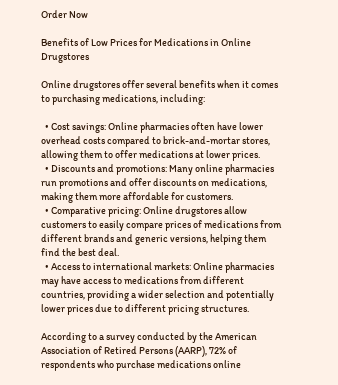Order Now

Benefits of Low Prices for Medications in Online Drugstores

Online drugstores offer several benefits when it comes to purchasing medications, including:

  • Cost savings: Online pharmacies often have lower overhead costs compared to brick-and-mortar stores, allowing them to offer medications at lower prices.
  • Discounts and promotions: Many online pharmacies run promotions and offer discounts on medications, making them more affordable for customers.
  • Comparative pricing: Online drugstores allow customers to easily compare prices of medications from different brands and generic versions, helping them find the best deal.
  • Access to international markets: Online pharmacies may have access to medications from different countries, providing a wider selection and potentially lower prices due to different pricing structures.

According to a survey conducted by the American Association of Retired Persons (AARP), 72% of respondents who purchase medications online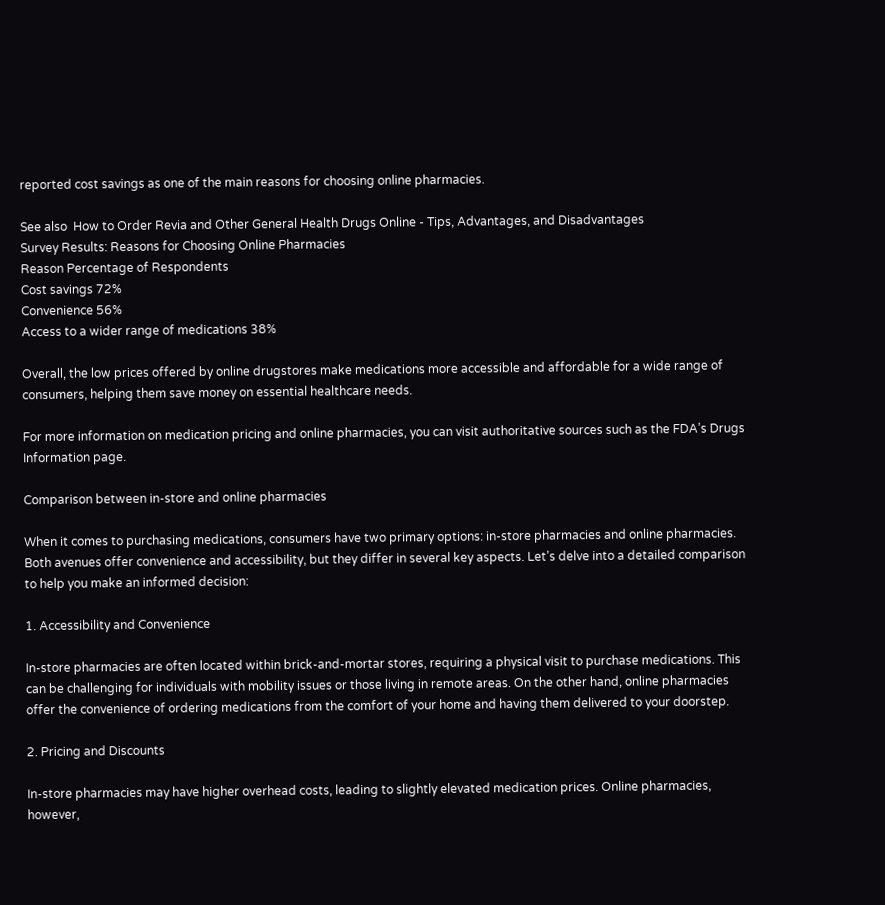reported cost savings as one of the main reasons for choosing online pharmacies.

See also  How to Order Revia and Other General Health Drugs Online - Tips, Advantages, and Disadvantages
Survey Results: Reasons for Choosing Online Pharmacies
Reason Percentage of Respondents
Cost savings 72%
Convenience 56%
Access to a wider range of medications 38%

Overall, the low prices offered by online drugstores make medications more accessible and affordable for a wide range of consumers, helping them save money on essential healthcare needs.

For more information on medication pricing and online pharmacies, you can visit authoritative sources such as the FDA’s Drugs Information page.

Comparison between in-store and online pharmacies

When it comes to purchasing medications, consumers have two primary options: in-store pharmacies and online pharmacies. Both avenues offer convenience and accessibility, but they differ in several key aspects. Let’s delve into a detailed comparison to help you make an informed decision:

1. Accessibility and Convenience

In-store pharmacies are often located within brick-and-mortar stores, requiring a physical visit to purchase medications. This can be challenging for individuals with mobility issues or those living in remote areas. On the other hand, online pharmacies offer the convenience of ordering medications from the comfort of your home and having them delivered to your doorstep.

2. Pricing and Discounts

In-store pharmacies may have higher overhead costs, leading to slightly elevated medication prices. Online pharmacies, however,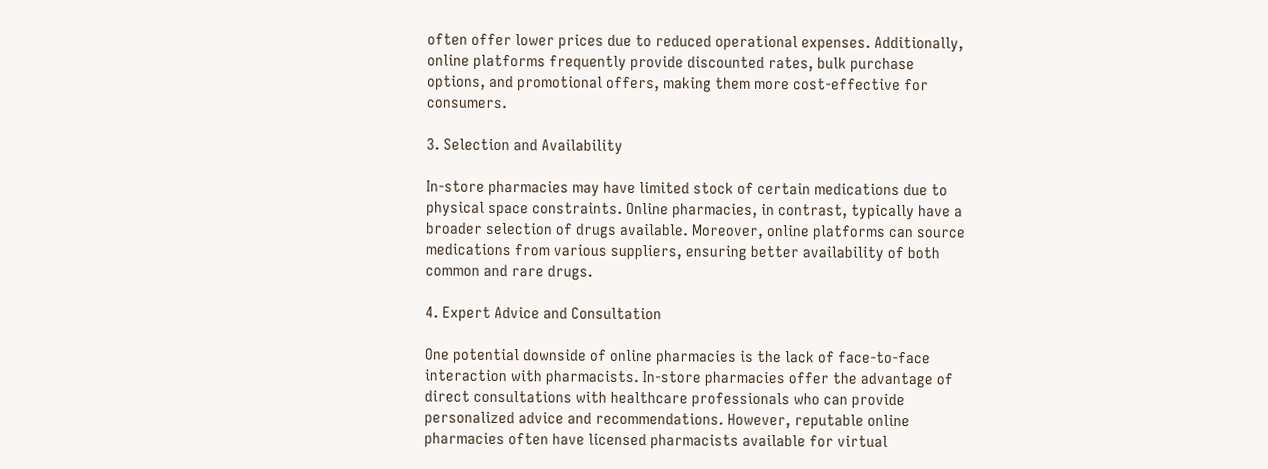often offer lower prices due to reduced operational expenses. Additionally, online platforms frequently provide discounted rates, bulk purchase options, and promotional offers, making them more cost-effective for consumers.

3. Selection and Availability

In-store pharmacies may have limited stock of certain medications due to physical space constraints. Online pharmacies, in contrast, typically have a broader selection of drugs available. Moreover, online platforms can source medications from various suppliers, ensuring better availability of both common and rare drugs.

4. Expert Advice and Consultation

One potential downside of online pharmacies is the lack of face-to-face interaction with pharmacists. In-store pharmacies offer the advantage of direct consultations with healthcare professionals who can provide personalized advice and recommendations. However, reputable online pharmacies often have licensed pharmacists available for virtual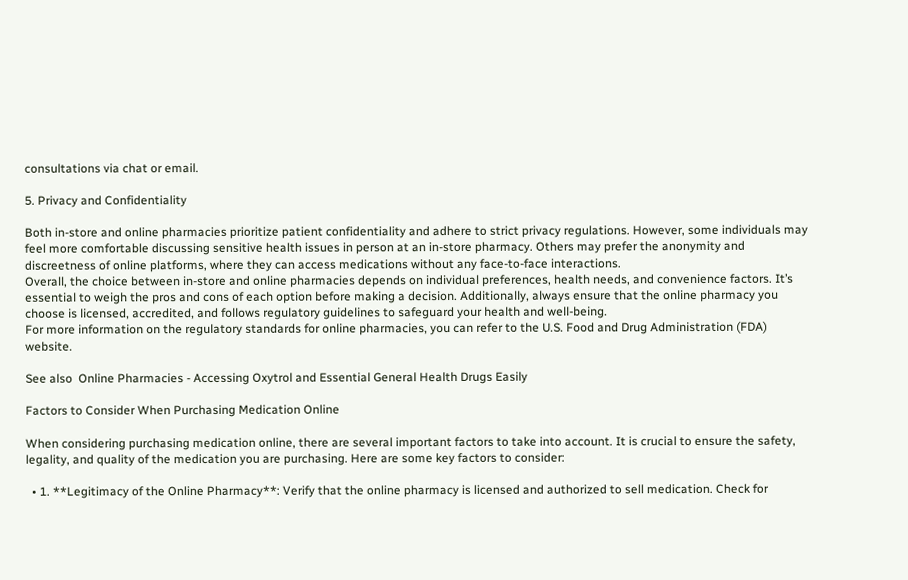consultations via chat or email.

5. Privacy and Confidentiality

Both in-store and online pharmacies prioritize patient confidentiality and adhere to strict privacy regulations. However, some individuals may feel more comfortable discussing sensitive health issues in person at an in-store pharmacy. Others may prefer the anonymity and discreetness of online platforms, where they can access medications without any face-to-face interactions.
Overall, the choice between in-store and online pharmacies depends on individual preferences, health needs, and convenience factors. It’s essential to weigh the pros and cons of each option before making a decision. Additionally, always ensure that the online pharmacy you choose is licensed, accredited, and follows regulatory guidelines to safeguard your health and well-being.
For more information on the regulatory standards for online pharmacies, you can refer to the U.S. Food and Drug Administration (FDA) website.

See also  Online Pharmacies - Accessing Oxytrol and Essential General Health Drugs Easily

Factors to Consider When Purchasing Medication Online

When considering purchasing medication online, there are several important factors to take into account. It is crucial to ensure the safety, legality, and quality of the medication you are purchasing. Here are some key factors to consider:

  • 1. **Legitimacy of the Online Pharmacy**: Verify that the online pharmacy is licensed and authorized to sell medication. Check for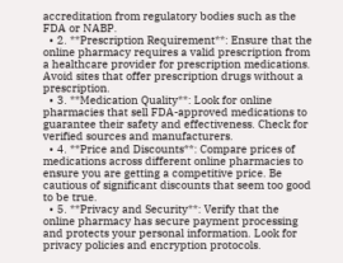accreditation from regulatory bodies such as the FDA or NABP.
  • 2. **Prescription Requirement**: Ensure that the online pharmacy requires a valid prescription from a healthcare provider for prescription medications. Avoid sites that offer prescription drugs without a prescription.
  • 3. **Medication Quality**: Look for online pharmacies that sell FDA-approved medications to guarantee their safety and effectiveness. Check for verified sources and manufacturers.
  • 4. **Price and Discounts**: Compare prices of medications across different online pharmacies to ensure you are getting a competitive price. Be cautious of significant discounts that seem too good to be true.
  • 5. **Privacy and Security**: Verify that the online pharmacy has secure payment processing and protects your personal information. Look for privacy policies and encryption protocols.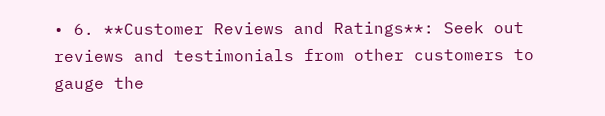• 6. **Customer Reviews and Ratings**: Seek out reviews and testimonials from other customers to gauge the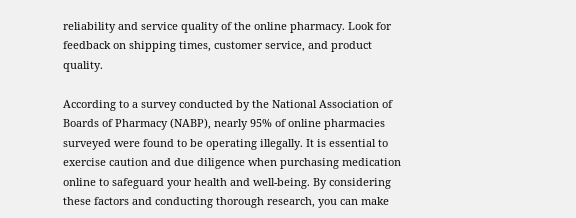reliability and service quality of the online pharmacy. Look for feedback on shipping times, customer service, and product quality.

According to a survey conducted by the National Association of Boards of Pharmacy (NABP), nearly 95% of online pharmacies surveyed were found to be operating illegally. It is essential to exercise caution and due diligence when purchasing medication online to safeguard your health and well-being. By considering these factors and conducting thorough research, you can make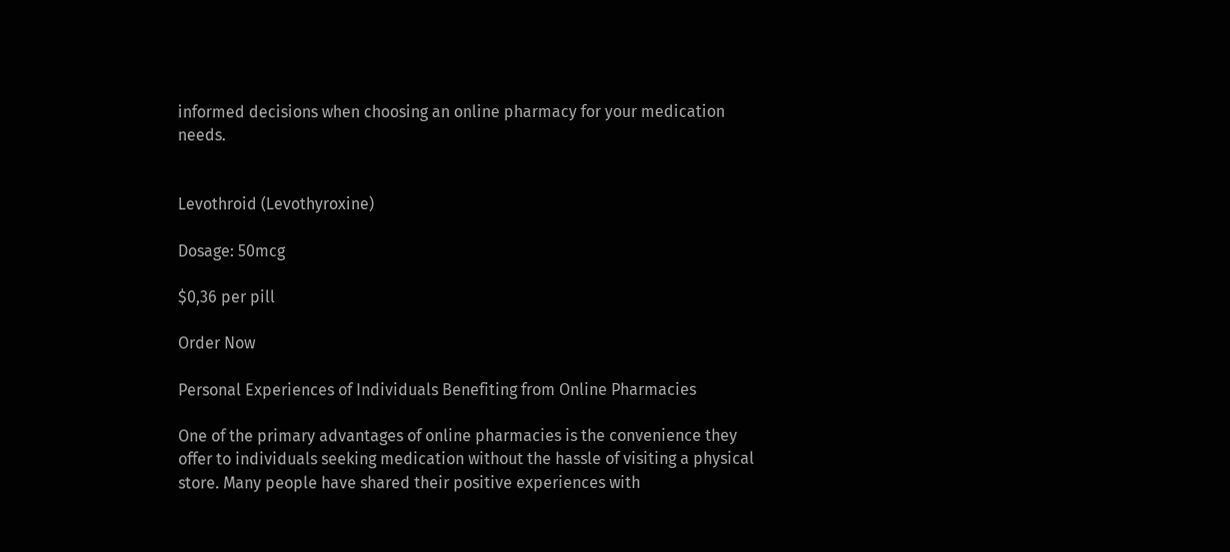informed decisions when choosing an online pharmacy for your medication needs.


Levothroid (Levothyroxine)

Dosage: 50mcg

$0,36 per pill

Order Now

Personal Experiences of Individuals Benefiting from Online Pharmacies

One of the primary advantages of online pharmacies is the convenience they offer to individuals seeking medication without the hassle of visiting a physical store. Many people have shared their positive experiences with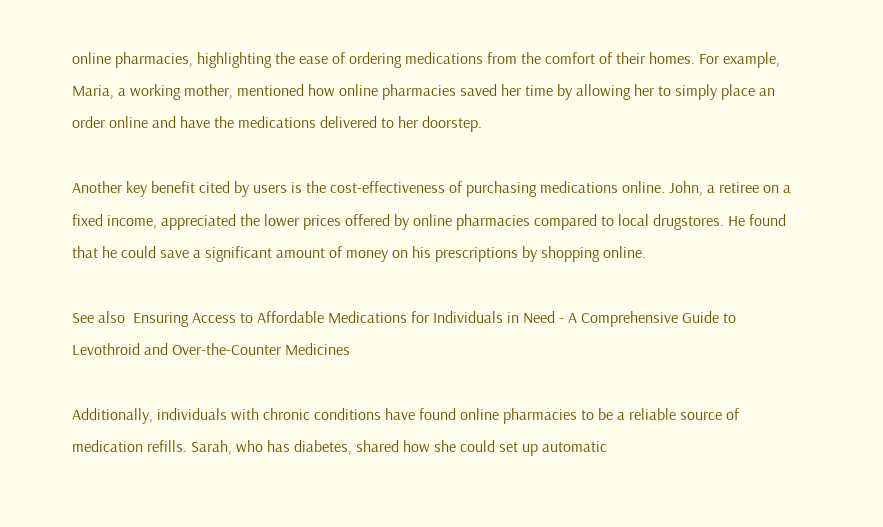online pharmacies, highlighting the ease of ordering medications from the comfort of their homes. For example, Maria, a working mother, mentioned how online pharmacies saved her time by allowing her to simply place an order online and have the medications delivered to her doorstep.

Another key benefit cited by users is the cost-effectiveness of purchasing medications online. John, a retiree on a fixed income, appreciated the lower prices offered by online pharmacies compared to local drugstores. He found that he could save a significant amount of money on his prescriptions by shopping online.

See also  Ensuring Access to Affordable Medications for Individuals in Need - A Comprehensive Guide to Levothroid and Over-the-Counter Medicines

Additionally, individuals with chronic conditions have found online pharmacies to be a reliable source of medication refills. Sarah, who has diabetes, shared how she could set up automatic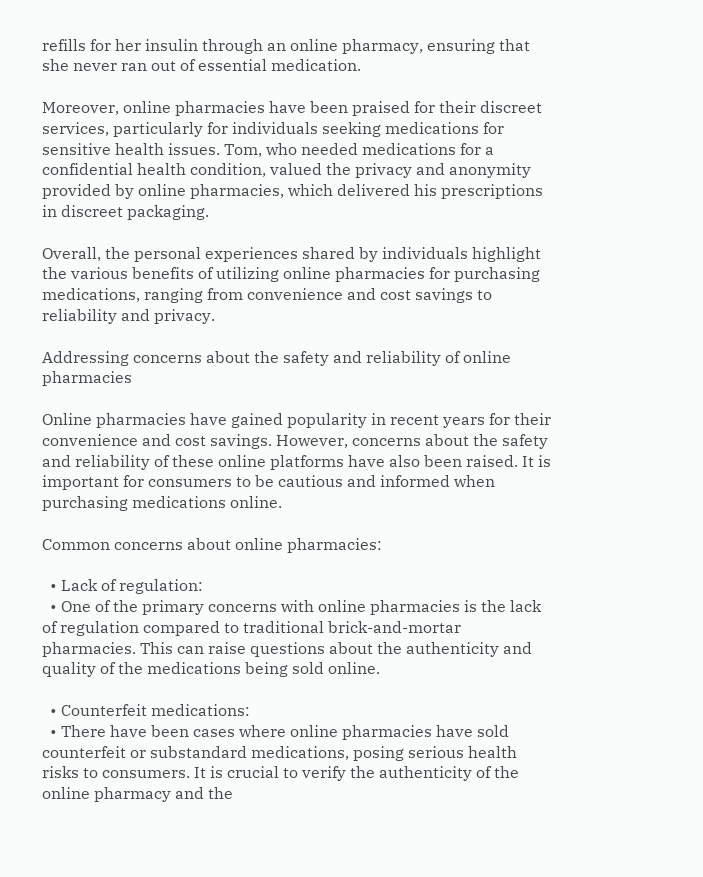refills for her insulin through an online pharmacy, ensuring that she never ran out of essential medication.

Moreover, online pharmacies have been praised for their discreet services, particularly for individuals seeking medications for sensitive health issues. Tom, who needed medications for a confidential health condition, valued the privacy and anonymity provided by online pharmacies, which delivered his prescriptions in discreet packaging.

Overall, the personal experiences shared by individuals highlight the various benefits of utilizing online pharmacies for purchasing medications, ranging from convenience and cost savings to reliability and privacy.

Addressing concerns about the safety and reliability of online pharmacies

Online pharmacies have gained popularity in recent years for their convenience and cost savings. However, concerns about the safety and reliability of these online platforms have also been raised. It is important for consumers to be cautious and informed when purchasing medications online.

Common concerns about online pharmacies:

  • Lack of regulation:
  • One of the primary concerns with online pharmacies is the lack of regulation compared to traditional brick-and-mortar pharmacies. This can raise questions about the authenticity and quality of the medications being sold online.

  • Counterfeit medications:
  • There have been cases where online pharmacies have sold counterfeit or substandard medications, posing serious health risks to consumers. It is crucial to verify the authenticity of the online pharmacy and the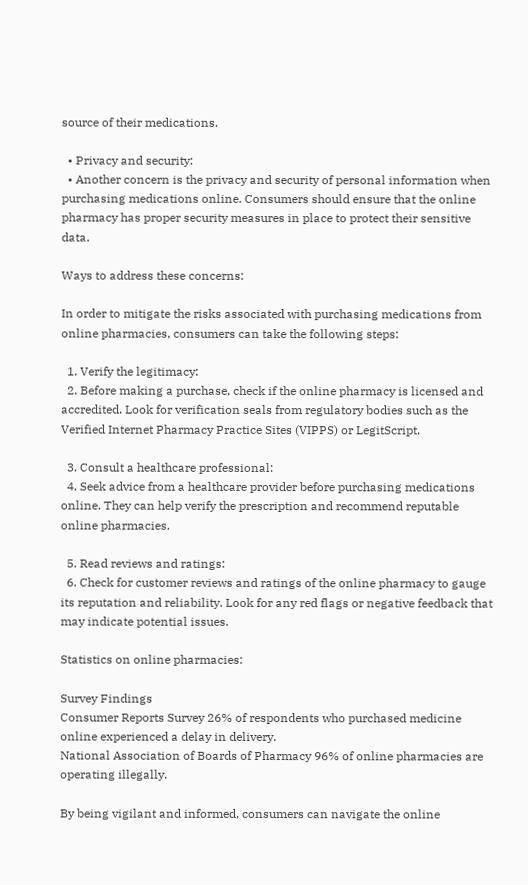source of their medications.

  • Privacy and security:
  • Another concern is the privacy and security of personal information when purchasing medications online. Consumers should ensure that the online pharmacy has proper security measures in place to protect their sensitive data.

Ways to address these concerns:

In order to mitigate the risks associated with purchasing medications from online pharmacies, consumers can take the following steps:

  1. Verify the legitimacy:
  2. Before making a purchase, check if the online pharmacy is licensed and accredited. Look for verification seals from regulatory bodies such as the Verified Internet Pharmacy Practice Sites (VIPPS) or LegitScript.

  3. Consult a healthcare professional:
  4. Seek advice from a healthcare provider before purchasing medications online. They can help verify the prescription and recommend reputable online pharmacies.

  5. Read reviews and ratings:
  6. Check for customer reviews and ratings of the online pharmacy to gauge its reputation and reliability. Look for any red flags or negative feedback that may indicate potential issues.

Statistics on online pharmacies:

Survey Findings
Consumer Reports Survey 26% of respondents who purchased medicine online experienced a delay in delivery.
National Association of Boards of Pharmacy 96% of online pharmacies are operating illegally.

By being vigilant and informed, consumers can navigate the online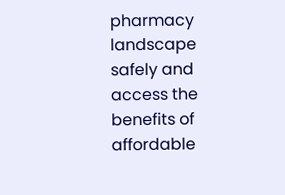pharmacy landscape safely and access the benefits of affordable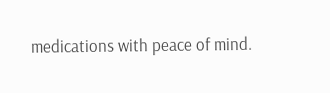medications with peace of mind.